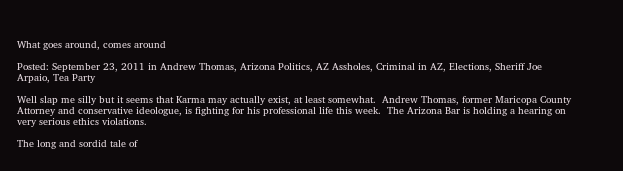What goes around, comes around

Posted: September 23, 2011 in Andrew Thomas, Arizona Politics, AZ Assholes, Criminal in AZ, Elections, Sheriff Joe Arpaio, Tea Party

Well slap me silly but it seems that Karma may actually exist, at least somewhat.  Andrew Thomas, former Maricopa County Attorney and conservative ideologue, is fighting for his professional life this week.  The Arizona Bar is holding a hearing on very serious ethics violations.

The long and sordid tale of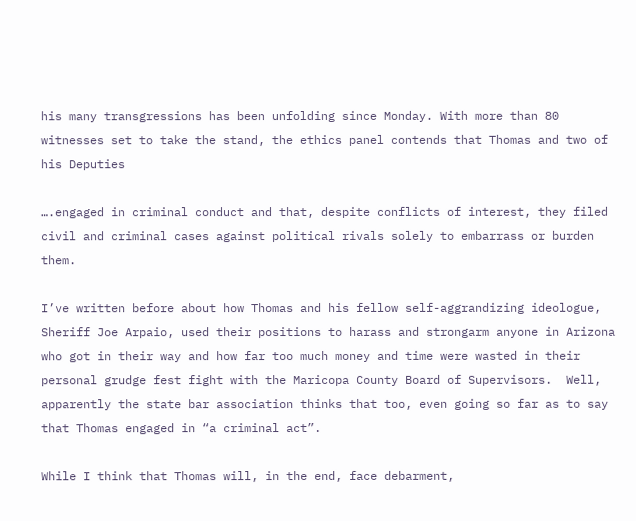his many transgressions has been unfolding since Monday. With more than 80 witnesses set to take the stand, the ethics panel contends that Thomas and two of his Deputies

….engaged in criminal conduct and that, despite conflicts of interest, they filed civil and criminal cases against political rivals solely to embarrass or burden them.

I’ve written before about how Thomas and his fellow self-aggrandizing ideologue, Sheriff Joe Arpaio, used their positions to harass and strongarm anyone in Arizona who got in their way and how far too much money and time were wasted in their personal grudge fest fight with the Maricopa County Board of Supervisors.  Well, apparently the state bar association thinks that too, even going so far as to say that Thomas engaged in “a criminal act”.

While I think that Thomas will, in the end, face debarment,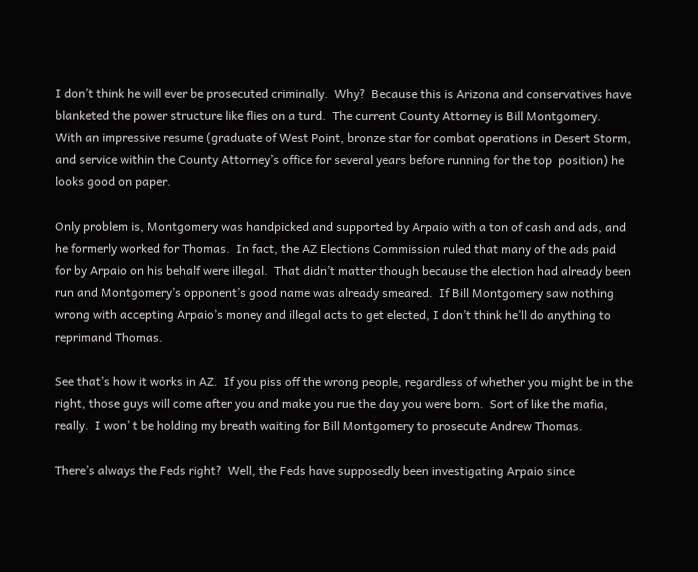I don’t think he will ever be prosecuted criminally.  Why?  Because this is Arizona and conservatives have blanketed the power structure like flies on a turd.  The current County Attorney is Bill Montgomery.  With an impressive resume (graduate of West Point, bronze star for combat operations in Desert Storm, and service within the County Attorney’s office for several years before running for the top  position) he looks good on paper.

Only problem is, Montgomery was handpicked and supported by Arpaio with a ton of cash and ads, and he formerly worked for Thomas.  In fact, the AZ Elections Commission ruled that many of the ads paid for by Arpaio on his behalf were illegal.  That didn’t matter though because the election had already been run and Montgomery’s opponent’s good name was already smeared.  If Bill Montgomery saw nothing wrong with accepting Arpaio’s money and illegal acts to get elected, I don’t think he’ll do anything to reprimand Thomas.

See that’s how it works in AZ.  If you piss off the wrong people, regardless of whether you might be in the right, those guys will come after you and make you rue the day you were born.  Sort of like the mafia, really.  I won’ t be holding my breath waiting for Bill Montgomery to prosecute Andrew Thomas.

There’s always the Feds right?  Well, the Feds have supposedly been investigating Arpaio since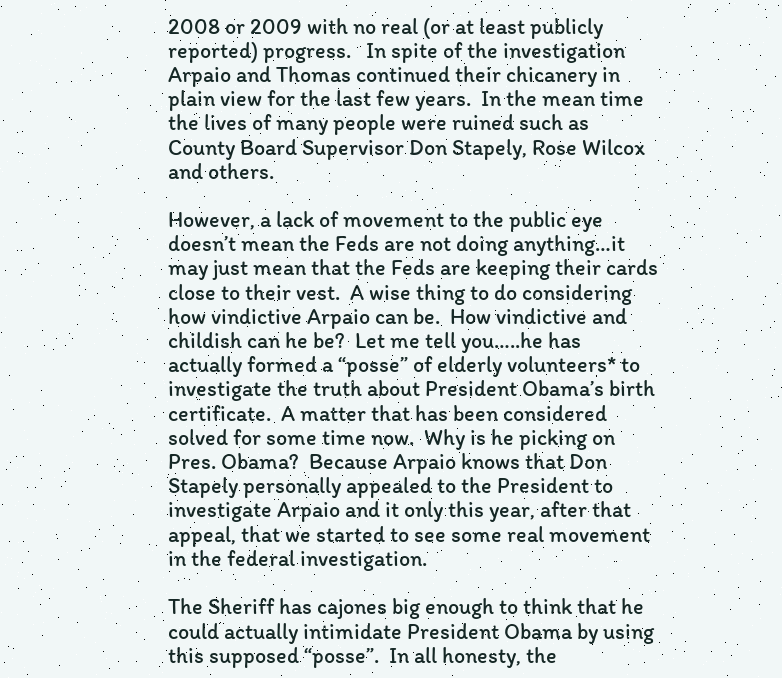2008 or 2009 with no real (or at least publicly reported) progress.   In spite of the investigation Arpaio and Thomas continued their chicanery in plain view for the last few years.  In the mean time the lives of many people were ruined such as  County Board Supervisor Don Stapely, Rose Wilcox and others.

However, a lack of movement to the public eye doesn’t mean the Feds are not doing anything…it may just mean that the Feds are keeping their cards close to their vest.  A wise thing to do considering how vindictive Arpaio can be.  How vindictive and childish can he be?  Let me tell you…..he has actually formed a “posse” of elderly volunteers* to investigate the truth about President Obama’s birth certificate.  A matter that has been considered solved for some time now.  Why is he picking on Pres. Obama?  Because Arpaio knows that Don Stapely personally appealed to the President to investigate Arpaio and it only this year, after that appeal, that we started to see some real movement in the federal investigation.

The Sheriff has cajones big enough to think that he could actually intimidate President Obama by using this supposed “posse”.  In all honesty, the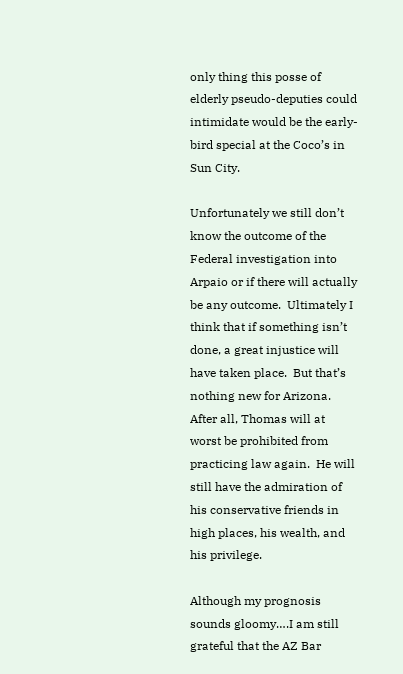only thing this posse of elderly pseudo-deputies could intimidate would be the early-bird special at the Coco’s in Sun City.

Unfortunately we still don’t know the outcome of the Federal investigation into Arpaio or if there will actually be any outcome.  Ultimately I think that if something isn’t done, a great injustice will have taken place.  But that’s nothing new for Arizona.  After all, Thomas will at worst be prohibited from practicing law again.  He will still have the admiration of his conservative friends in high places, his wealth, and his privilege.

Although my prognosis sounds gloomy….I am still grateful that the AZ Bar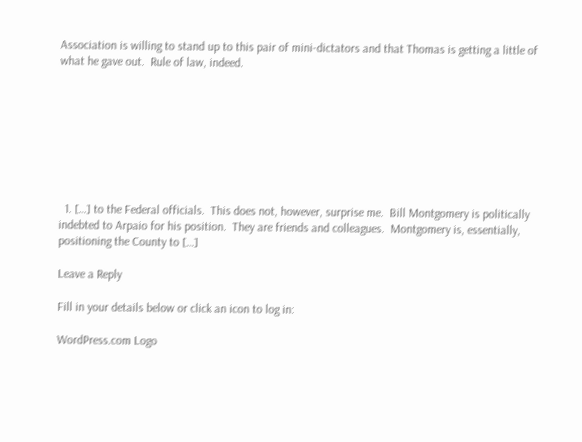Association is willing to stand up to this pair of mini-dictators and that Thomas is getting a little of what he gave out.  Rule of law, indeed.








  1. […] to the Federal officials.  This does not, however, surprise me.  Bill Montgomery is politically indebted to Arpaio for his position.  They are friends and colleagues.  Montgomery is, essentially, positioning the County to […]

Leave a Reply

Fill in your details below or click an icon to log in:

WordPress.com Logo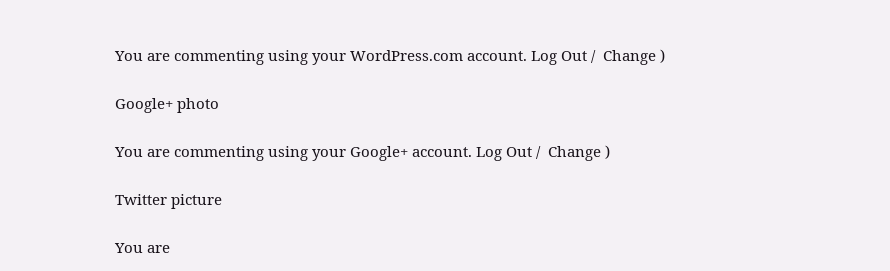You are commenting using your WordPress.com account. Log Out /  Change )

Google+ photo

You are commenting using your Google+ account. Log Out /  Change )

Twitter picture

You are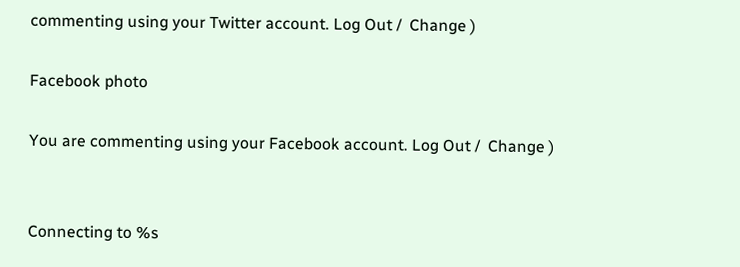commenting using your Twitter account. Log Out /  Change )

Facebook photo

You are commenting using your Facebook account. Log Out /  Change )


Connecting to %s